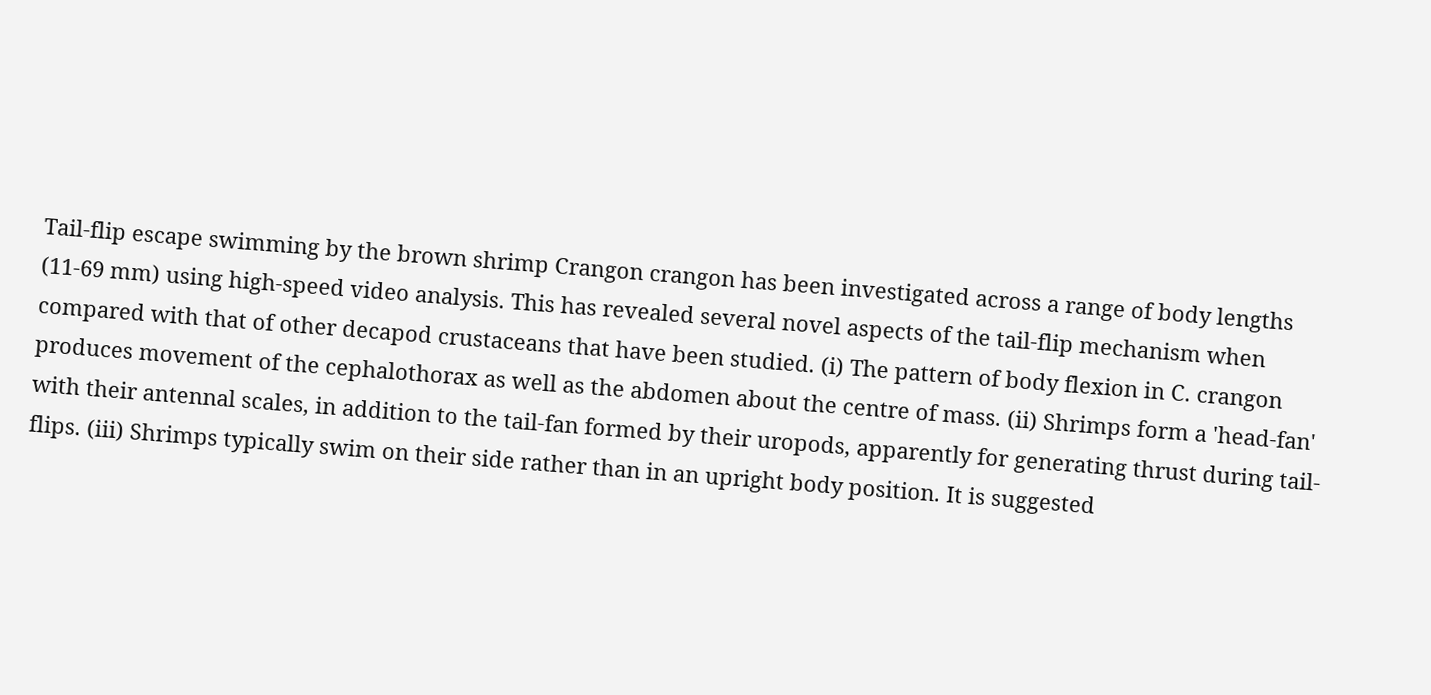Tail-flip escape swimming by the brown shrimp Crangon crangon has been investigated across a range of body lengths (11-69 mm) using high-speed video analysis. This has revealed several novel aspects of the tail-flip mechanism when compared with that of other decapod crustaceans that have been studied. (i) The pattern of body flexion in C. crangon produces movement of the cephalothorax as well as the abdomen about the centre of mass. (ii) Shrimps form a 'head-fan' with their antennal scales, in addition to the tail-fan formed by their uropods, apparently for generating thrust during tail-flips. (iii) Shrimps typically swim on their side rather than in an upright body position. It is suggested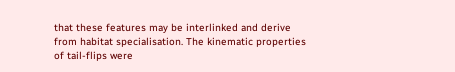that these features may be interlinked and derive from habitat specialisation. The kinematic properties of tail-flips were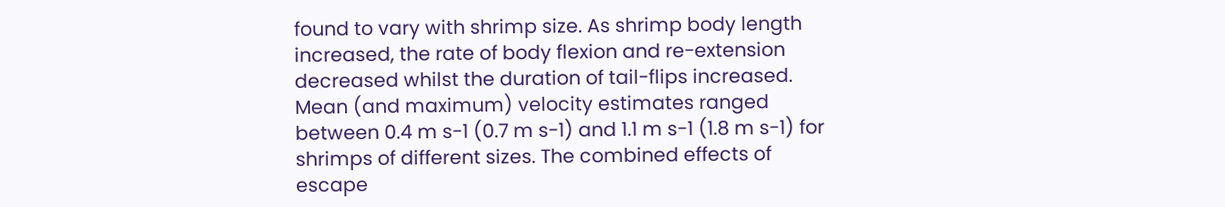found to vary with shrimp size. As shrimp body length increased, the rate of body flexion and re-extension decreased whilst the duration of tail-flips increased. Mean (and maximum) velocity estimates ranged between 0.4 m s-1 (0.7 m s-1) and 1.1 m s-1 (1.8 m s-1) for shrimps of different sizes. The combined effects of escape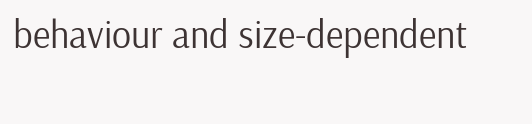behaviour and size-dependent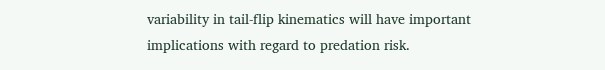variability in tail-flip kinematics will have important implications with regard to predation risk.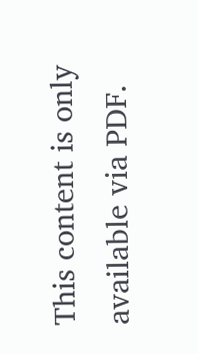This content is only available via PDF.